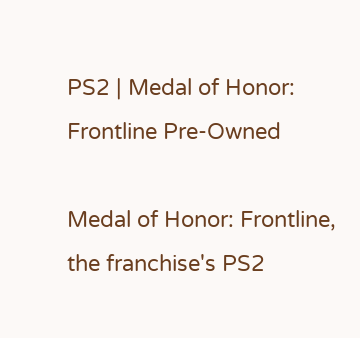PS2 | Medal of Honor: Frontline Pre-Owned

Medal of Honor: Frontline, the franchise's PS2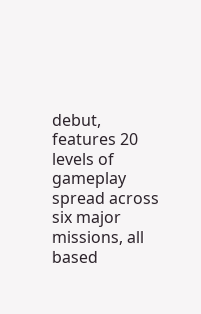debut, features 20 levels of gameplay spread across six major missions, all based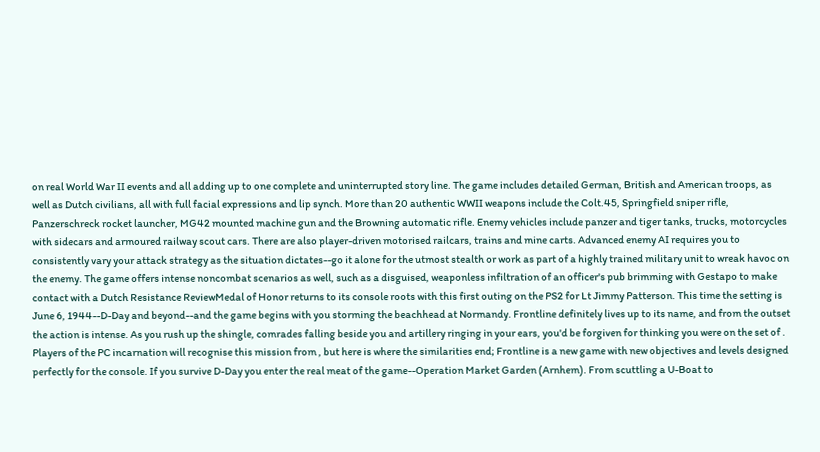on real World War II events and all adding up to one complete and uninterrupted story line. The game includes detailed German, British and American troops, as well as Dutch civilians, all with full facial expressions and lip synch. More than 20 authentic WWII weapons include the Colt.45, Springfield sniper rifle, Panzerschreck rocket launcher, MG42 mounted machine gun and the Browning automatic rifle. Enemy vehicles include panzer and tiger tanks, trucks, motorcycles with sidecars and armoured railway scout cars. There are also player-driven motorised railcars, trains and mine carts. Advanced enemy AI requires you to consistently vary your attack strategy as the situation dictates--go it alone for the utmost stealth or work as part of a highly trained military unit to wreak havoc on the enemy. The game offers intense noncombat scenarios as well, such as a disguised, weaponless infiltration of an officer's pub brimming with Gestapo to make contact with a Dutch Resistance ReviewMedal of Honor returns to its console roots with this first outing on the PS2 for Lt Jimmy Patterson. This time the setting is June 6, 1944--D-Day and beyond--and the game begins with you storming the beachhead at Normandy. Frontline definitely lives up to its name, and from the outset the action is intense. As you rush up the shingle, comrades falling beside you and artillery ringing in your ears, you'd be forgiven for thinking you were on the set of . Players of the PC incarnation will recognise this mission from , but here is where the similarities end; Frontline is a new game with new objectives and levels designed perfectly for the console. If you survive D-Day you enter the real meat of the game--Operation Market Garden (Arnhem). From scuttling a U-Boat to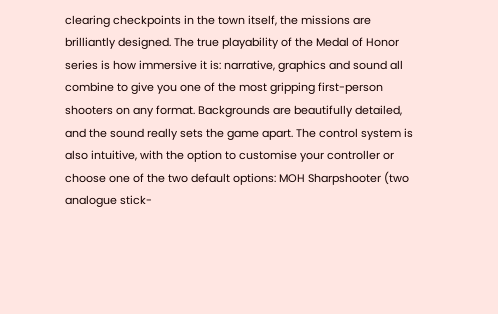clearing checkpoints in the town itself, the missions are brilliantly designed. The true playability of the Medal of Honor series is how immersive it is: narrative, graphics and sound all combine to give you one of the most gripping first-person shooters on any format. Backgrounds are beautifully detailed, and the sound really sets the game apart. The control system is also intuitive, with the option to customise your controller or choose one of the two default options: MOH Sharpshooter (two analogue stick-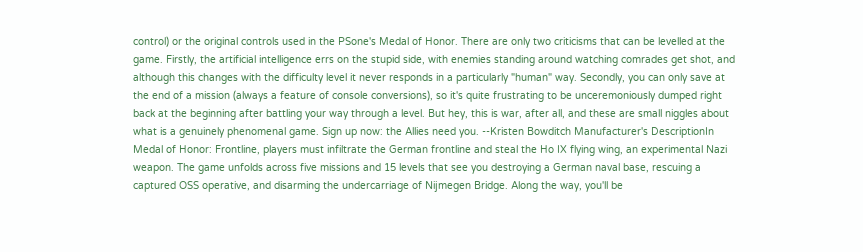control) or the original controls used in the PSone's Medal of Honor. There are only two criticisms that can be levelled at the game. Firstly, the artificial intelligence errs on the stupid side, with enemies standing around watching comrades get shot, and although this changes with the difficulty level it never responds in a particularly "human" way. Secondly, you can only save at the end of a mission (always a feature of console conversions), so it's quite frustrating to be unceremoniously dumped right back at the beginning after battling your way through a level. But hey, this is war, after all, and these are small niggles about what is a genuinely phenomenal game. Sign up now: the Allies need you. --Kristen Bowditch Manufacturer's DescriptionIn Medal of Honor: Frontline, players must infiltrate the German frontline and steal the Ho IX flying wing, an experimental Nazi weapon. The game unfolds across five missions and 15 levels that see you destroying a German naval base, rescuing a captured OSS operative, and disarming the undercarriage of Nijmegen Bridge. Along the way, you'll be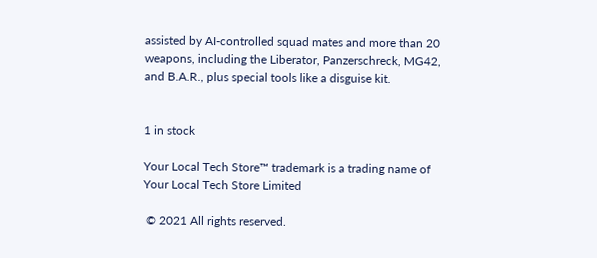assisted by AI-controlled squad mates and more than 20 weapons, including the Liberator, Panzerschreck, MG42, and B.A.R., plus special tools like a disguise kit.


1 in stock

Your Local Tech Store™ trademark is a trading name of Your Local Tech Store Limited

 © 2021 All rights reserved.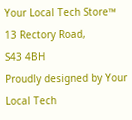Your Local Tech Store™
13 Rectory Road,
S43 4BH
Proudly designed by Your Local Tech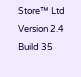Store™ Ltd  Version 2.4 Build 35